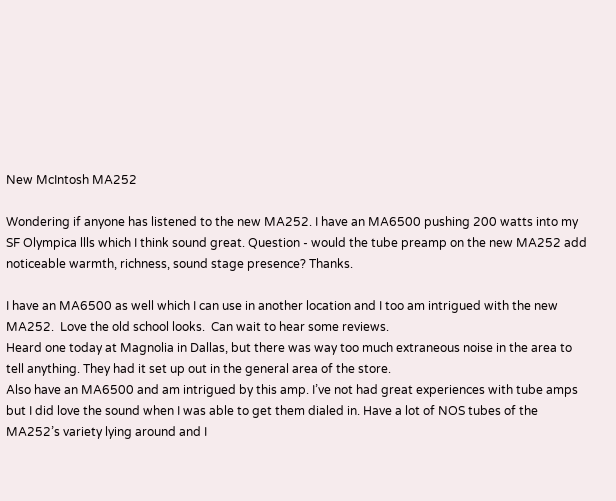New McIntosh MA252

Wondering if anyone has listened to the new MA252. I have an MA6500 pushing 200 watts into my SF Olympica llls which I think sound great. Question - would the tube preamp on the new MA252 add noticeable warmth, richness, sound stage presence? Thanks.

I have an MA6500 as well which I can use in another location and I too am intrigued with the new MA252.  Love the old school looks.  Can wait to hear some reviews.
Heard one today at Magnolia in Dallas, but there was way too much extraneous noise in the area to tell anything. They had it set up out in the general area of the store.
Also have an MA6500 and am intrigued by this amp. I’ve not had great experiences with tube amps but I did love the sound when I was able to get them dialed in. Have a lot of NOS tubes of the MA252’s variety lying around and I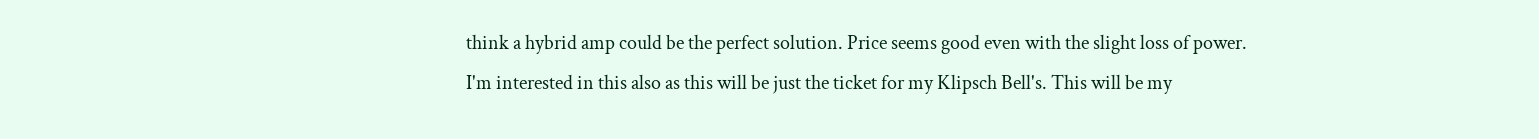think a hybrid amp could be the perfect solution. Price seems good even with the slight loss of power.
I'm interested in this also as this will be just the ticket for my Klipsch Bell's. This will be my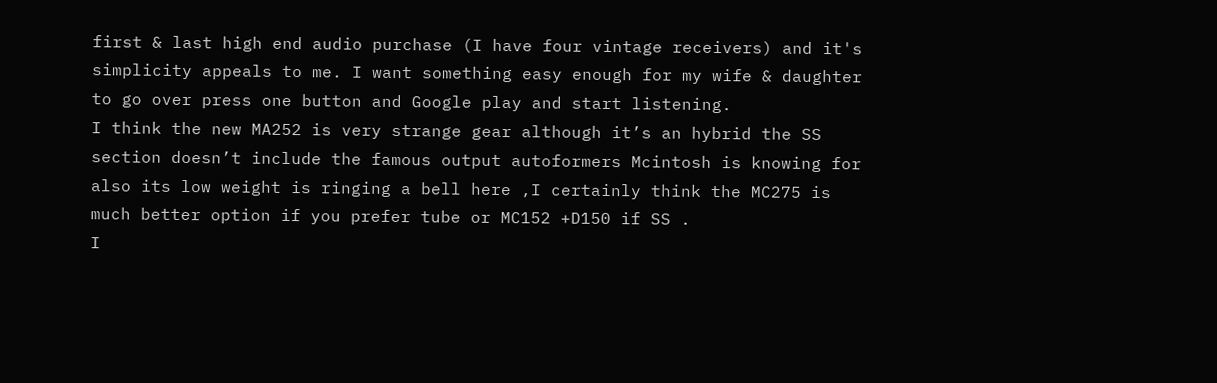first & last high end audio purchase (I have four vintage receivers) and it's simplicity appeals to me. I want something easy enough for my wife & daughter to go over press one button and Google play and start listening.
I think the new MA252 is very strange gear although it’s an hybrid the SS section doesn’t include the famous output autoformers Mcintosh is knowing for also its low weight is ringing a bell here ,I certainly think the MC275 is much better option if you prefer tube or MC152 +D150 if SS .
I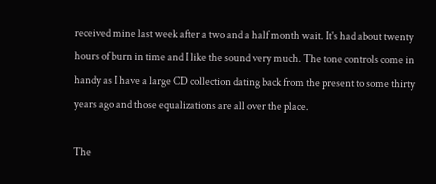received mine last week after a two and a half month wait. It's had about twenty hours of burn in time and I like the sound very much. The tone controls come in handy as I have a large CD collection dating back from the present to some thirty years ago and those equalizations are all over the place.

The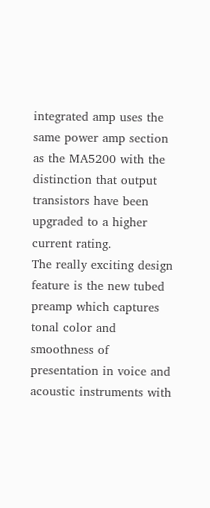integrated amp uses the same power amp section as the MA5200 with the distinction that output transistors have been upgraded to a higher current rating.
The really exciting design feature is the new tubed preamp which captures tonal color and smoothness of presentation in voice and acoustic instruments with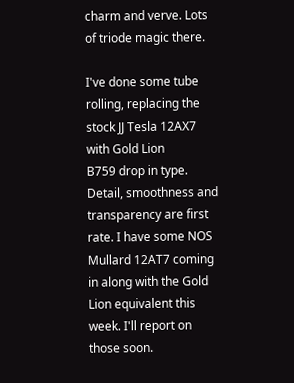charm and verve. Lots of triode magic there.

I've done some tube rolling, replacing the stock JJ Tesla 12AX7 with Gold Lion
B759 drop in type. Detail, smoothness and transparency are first rate. I have some NOS Mullard 12AT7 coming in along with the Gold Lion equivalent this week. I'll report on those soon.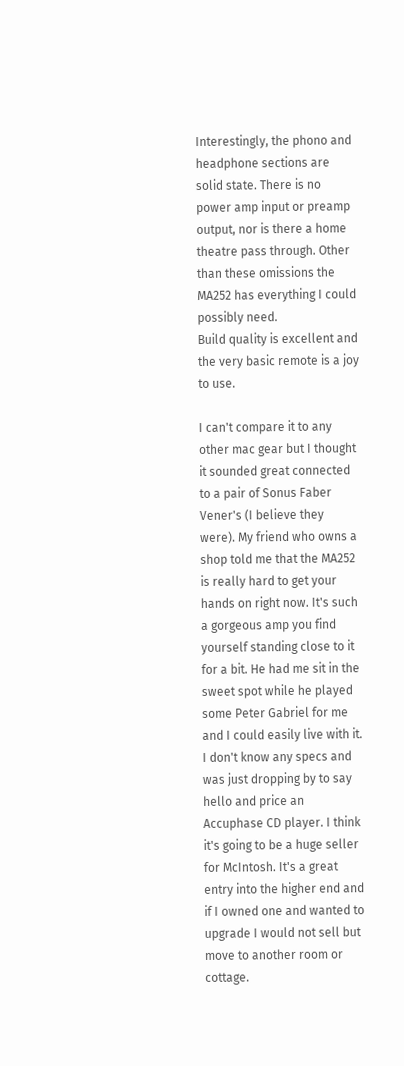Interestingly, the phono and headphone sections are solid state. There is no
power amp input or preamp output, nor is there a home theatre pass through. Other than these omissions the MA252 has everything I could possibly need.
Build quality is excellent and the very basic remote is a joy to use.

I can't compare it to any other mac gear but I thought it sounded great connected to a pair of Sonus Faber Vener's (I believe they were). My friend who owns a shop told me that the MA252 is really hard to get your hands on right now. It's such a gorgeous amp you find yourself standing close to it for a bit. He had me sit in the sweet spot while he played some Peter Gabriel for me and I could easily live with it. I don't know any specs and was just dropping by to say hello and price an Accuphase CD player. I think it's going to be a huge seller for McIntosh. It's a great entry into the higher end and if I owned one and wanted to upgrade I would not sell but move to another room or cottage.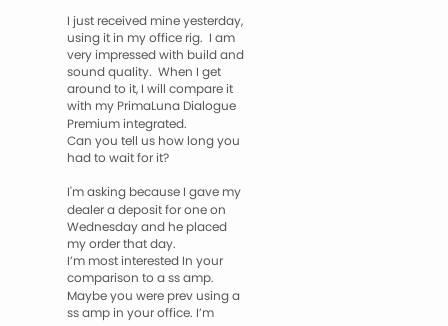I just received mine yesterday, using it in my office rig.  I am very impressed with build and sound quality.  When I get around to it, I will compare it with my PrimaLuna Dialogue Premium integrated.
Can you tell us how long you had to wait for it?

I'm asking because I gave my dealer a deposit for one on Wednesday and he placed my order that day.
I’m most interested In your comparison to a ss amp. Maybe you were prev using a ss amp in your office. I’m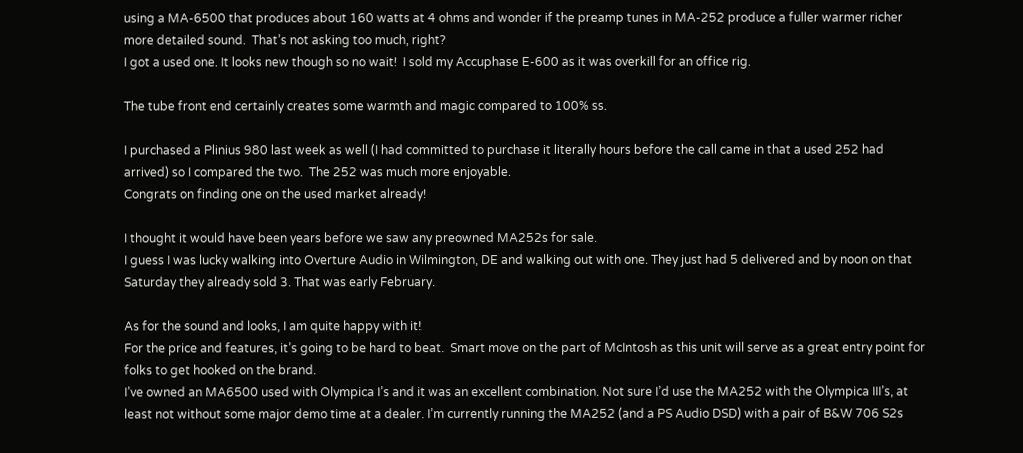using a MA-6500 that produces about 160 watts at 4 ohms and wonder if the preamp tunes in MA-252 produce a fuller warmer richer more detailed sound.  That’s not asking too much, right?
I got a used one. It looks new though so no wait!  I sold my Accuphase E-600 as it was overkill for an office rig.

The tube front end certainly creates some warmth and magic compared to 100% ss.

I purchased a Plinius 980 last week as well (I had committed to purchase it literally hours before the call came in that a used 252 had arrived) so I compared the two.  The 252 was much more enjoyable.
Congrats on finding one on the used market already!

I thought it would have been years before we saw any preowned MA252s for sale.
I guess I was lucky walking into Overture Audio in Wilmington, DE and walking out with one. They just had 5 delivered and by noon on that Saturday they already sold 3. That was early February.

As for the sound and looks, I am quite happy with it!
For the price and features, it’s going to be hard to beat.  Smart move on the part of McIntosh as this unit will serve as a great entry point for folks to get hooked on the brand.
I’ve owned an MA6500 used with Olympica I’s and it was an excellent combination. Not sure I’d use the MA252 with the Olympica III’s, at least not without some major demo time at a dealer. I’m currently running the MA252 (and a PS Audio DSD) with a pair of B&W 706 S2s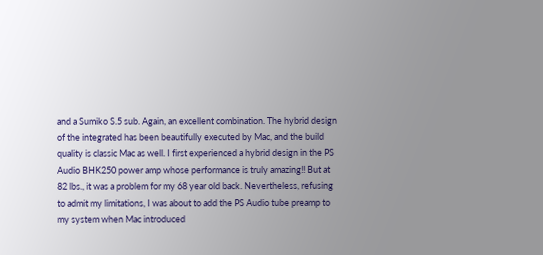and a Sumiko S.5 sub. Again, an excellent combination. The hybrid design of the integrated has been beautifully executed by Mac, and the build quality is classic Mac as well. I first experienced a hybrid design in the PS Audio BHK250 power amp whose performance is truly amazing!! But at 82 lbs., it was a problem for my 68 year old back. Nevertheless, refusing to admit my limitations, I was about to add the PS Audio tube preamp to my system when Mac introduced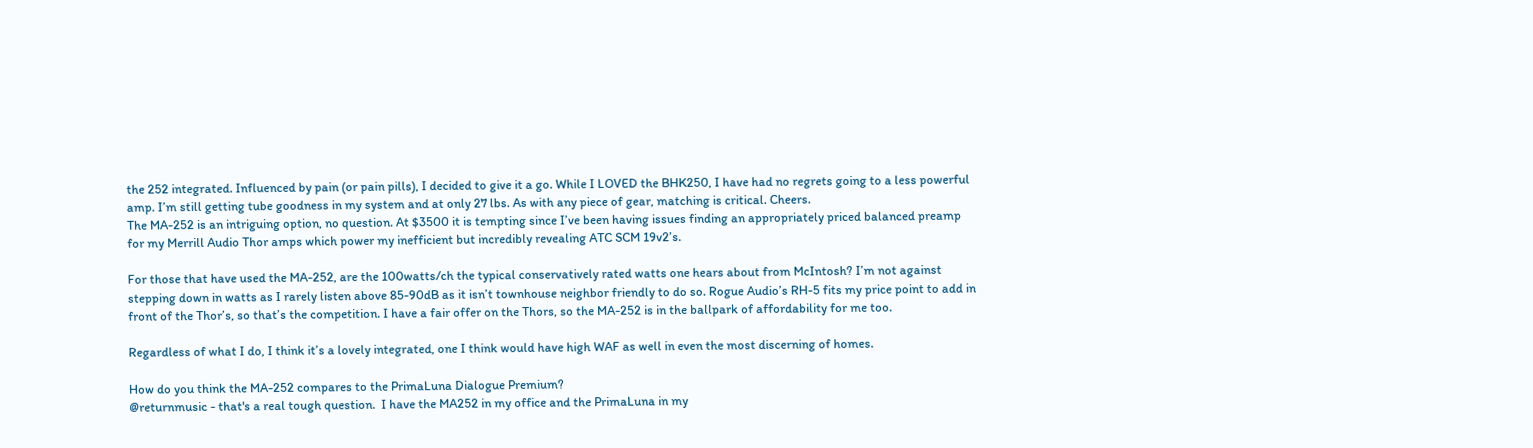the 252 integrated. Influenced by pain (or pain pills), I decided to give it a go. While I LOVED the BHK250, I have had no regrets going to a less powerful amp. I’m still getting tube goodness in my system and at only 27 lbs. As with any piece of gear, matching is critical. Cheers.
The MA-252 is an intriguing option, no question. At $3500 it is tempting since I’ve been having issues finding an appropriately priced balanced preamp for my Merrill Audio Thor amps which power my inefficient but incredibly revealing ATC SCM 19v2’s.

For those that have used the MA-252, are the 100watts/ch the typical conservatively rated watts one hears about from McIntosh? I’m not against stepping down in watts as I rarely listen above 85-90dB as it isn’t townhouse neighbor friendly to do so. Rogue Audio’s RH-5 fits my price point to add in front of the Thor’s, so that’s the competition. I have a fair offer on the Thors, so the MA-252 is in the ballpark of affordability for me too.

Regardless of what I do, I think it’s a lovely integrated, one I think would have high WAF as well in even the most discerning of homes.

How do you think the MA-252 compares to the PrimaLuna Dialogue Premium?
@returnmusic - that's a real tough question.  I have the MA252 in my office and the PrimaLuna in my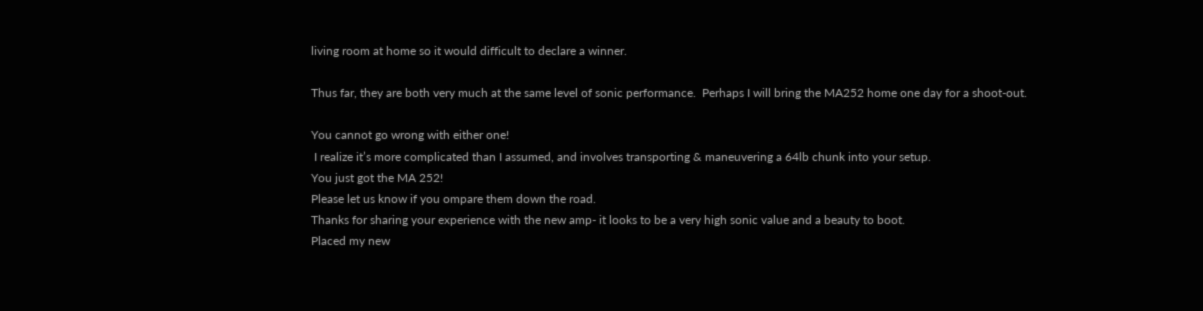living room at home so it would difficult to declare a winner.

Thus far, they are both very much at the same level of sonic performance.  Perhaps I will bring the MA252 home one day for a shoot-out.

You cannot go wrong with either one!
 I realize it’s more complicated than I assumed, and involves transporting & maneuvering a 64lb chunk into your setup.
You just got the MA 252!
Please let us know if you ompare them down the road.
Thanks for sharing your experience with the new amp- it looks to be a very high sonic value and a beauty to boot.
Placed my new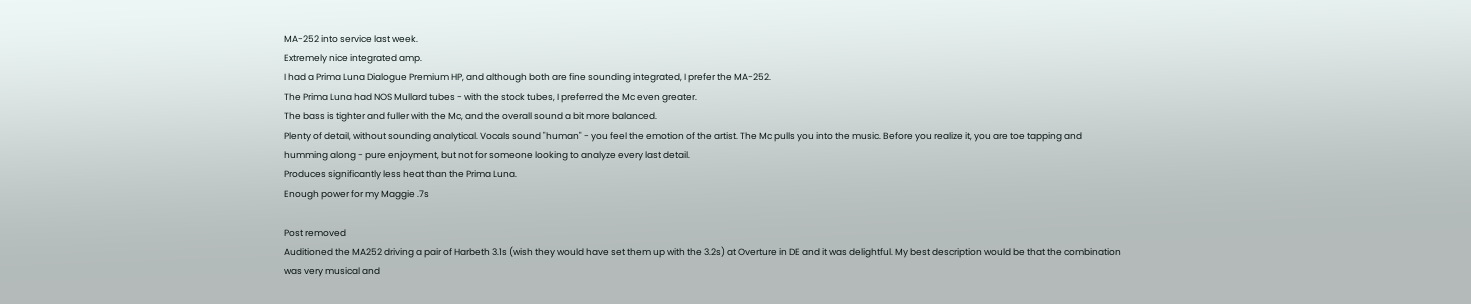MA-252 into service last week.
Extremely nice integrated amp.
I had a Prima Luna Dialogue Premium HP, and although both are fine sounding integrated, I prefer the MA-252.
The Prima Luna had NOS Mullard tubes - with the stock tubes, I preferred the Mc even greater.
The bass is tighter and fuller with the Mc, and the overall sound a bit more balanced.
Plenty of detail, without sounding analytical. Vocals sound "human" - you feel the emotion of the artist. The Mc pulls you into the music. Before you realize it, you are toe tapping and humming along - pure enjoyment, but not for someone looking to analyze every last detail.
Produces significantly less heat than the Prima Luna.
Enough power for my Maggie .7s

Post removed
Auditioned the MA252 driving a pair of Harbeth 3.1s (wish they would have set them up with the 3.2s) at Overture in DE and it was delightful. My best description would be that the combination was very musical and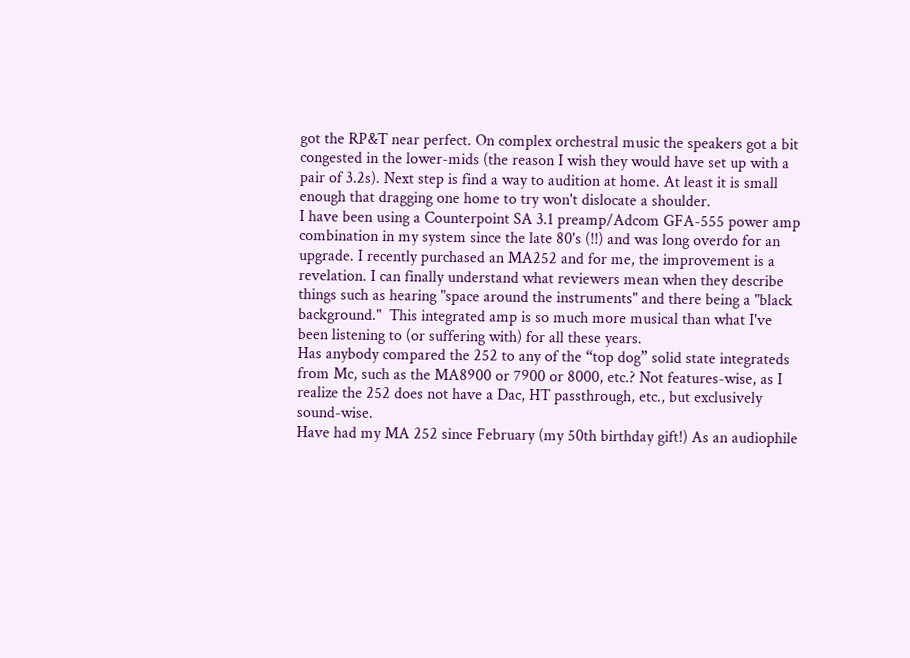got the RP&T near perfect. On complex orchestral music the speakers got a bit congested in the lower-mids (the reason I wish they would have set up with a pair of 3.2s). Next step is find a way to audition at home. At least it is small enough that dragging one home to try won't dislocate a shoulder.
I have been using a Counterpoint SA 3.1 preamp/Adcom GFA-555 power amp combination in my system since the late 80's (!!) and was long overdo for an upgrade. I recently purchased an MA252 and for me, the improvement is a revelation. I can finally understand what reviewers mean when they describe things such as hearing "space around the instruments" and there being a "black background."  This integrated amp is so much more musical than what I've been listening to (or suffering with) for all these years.
Has anybody compared the 252 to any of the “top dog” solid state integrateds from Mc, such as the MA8900 or 7900 or 8000, etc.? Not features-wise, as I realize the 252 does not have a Dac, HT passthrough, etc., but exclusively sound-wise.
Have had my MA 252 since February (my 50th birthday gift!) As an audiophile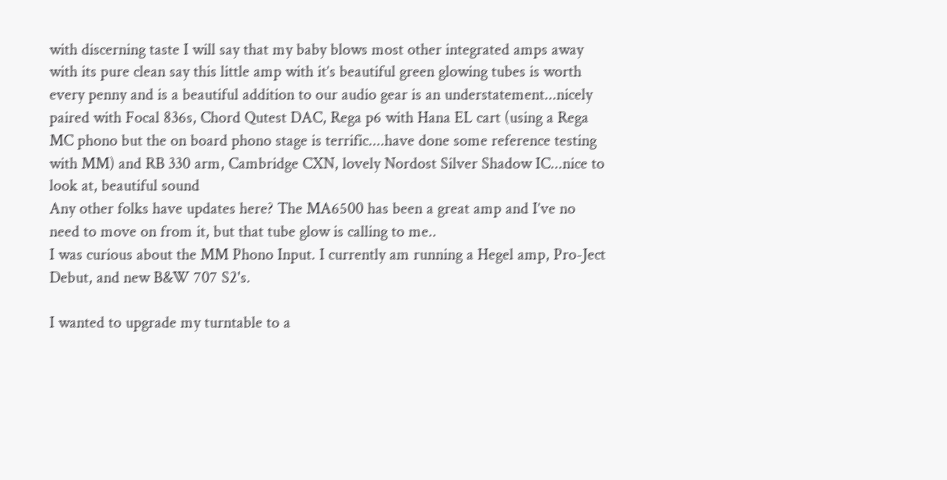with discerning taste I will say that my baby blows most other integrated amps away with its pure clean say this little amp with it’s beautiful green glowing tubes is worth every penny and is a beautiful addition to our audio gear is an understatement...nicely paired with Focal 836s, Chord Qutest DAC, Rega p6 with Hana EL cart (using a Rega MC phono but the on board phono stage is terrific....have done some reference testing with MM) and RB 330 arm, Cambridge CXN, lovely Nordost Silver Shadow IC...nice to look at, beautiful sound
Any other folks have updates here? The MA6500 has been a great amp and I’ve no need to move on from it, but that tube glow is calling to me..
I was curious about the MM Phono Input. I currently am running a Hegel amp, Pro-Ject Debut, and new B&W 707 S2's.

I wanted to upgrade my turntable to a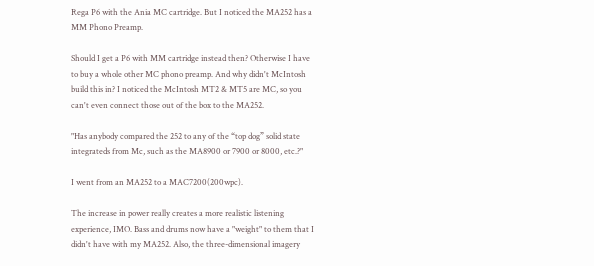Rega P6 with the Ania MC cartridge. But I noticed the MA252 has a MM Phono Preamp.

Should I get a P6 with MM cartridge instead then? Otherwise I have to buy a whole other MC phono preamp. And why didn't McIntosh build this in? I noticed the McIntosh MT2 & MT5 are MC, so you can't even connect those out of the box to the MA252.

"Has anybody compared the 252 to any of the “top dog” solid state integrateds from Mc, such as the MA8900 or 7900 or 8000, etc.?"

I went from an MA252 to a MAC7200(200wpc).

The increase in power really creates a more realistic listening experience, IMO. Bass and drums now have a "weight" to them that I didn't have with my MA252. Also, the three-dimensional imagery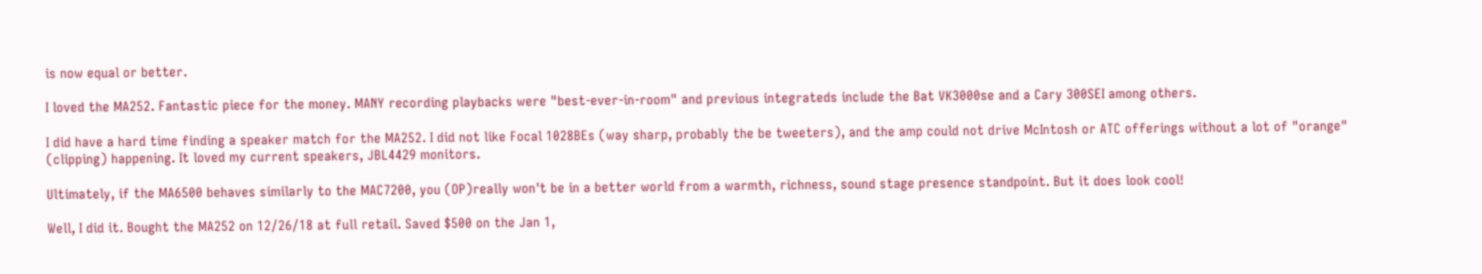is now equal or better.

I loved the MA252. Fantastic piece for the money. MANY recording playbacks were "best-ever-in-room" and previous integrateds include the Bat VK3000se and a Cary 300SEI among others.

I did have a hard time finding a speaker match for the MA252. I did not like Focal 1028BEs (way sharp, probably the be tweeters), and the amp could not drive McIntosh or ATC offerings without a lot of "orange" (clipping) happening. It loved my current speakers, JBL4429 monitors.

Ultimately, if the MA6500 behaves similarly to the MAC7200, you (OP)really won't be in a better world from a warmth, richness, sound stage presence standpoint. But it does look cool!

Well, I did it. Bought the MA252 on 12/26/18 at full retail. Saved $500 on the Jan 1,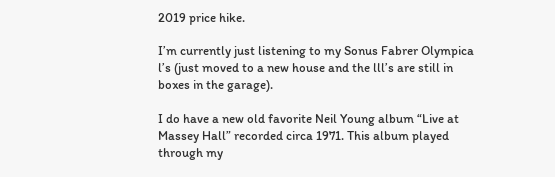2019 price hike.

I’m currently just listening to my Sonus Fabrer Olympica l’s (just moved to a new house and the lll’s are still in boxes in the garage).

I do have a new old favorite Neil Young album “Live at Massey Hall” recorded circa 1971. This album played through my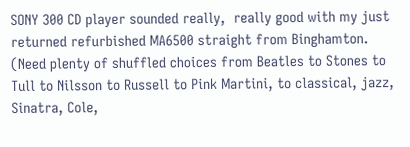SONY 300 CD player sounded really,  really good with my just returned refurbished MA6500 straight from Binghamton. (Need plenty of shuffled choices from Beatles to Stones to Tull to Nilsson to Russell to Pink Martini, to classical, jazz, Sinatra, Cole,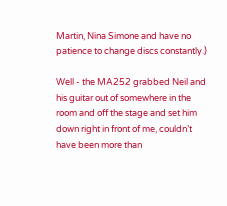Martin, Nina Simone and have no patience to change discs constantly.)

Well - the MA252 grabbed Neil and his guitar out of somewhere in the room and off the stage and set him down right in front of me, couldn’t have been more than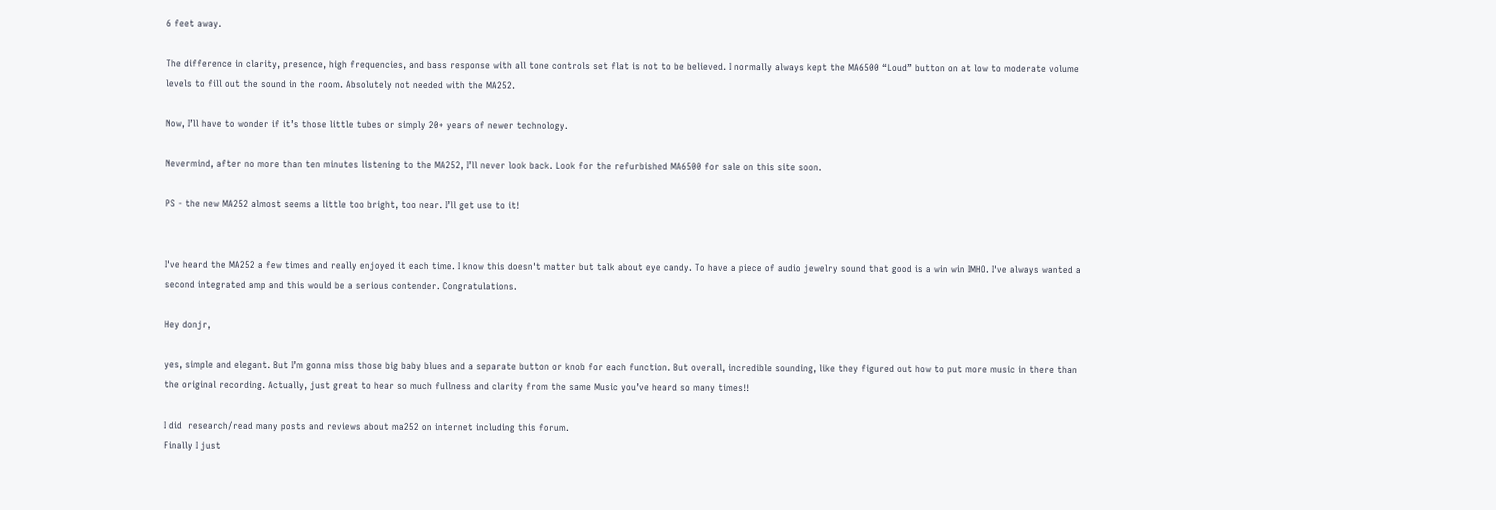6 feet away.

The difference in clarity, presence, high frequencies, and bass response with all tone controls set flat is not to be believed. I normally always kept the MA6500 “Loud” button on at low to moderate volume levels to fill out the sound in the room. Absolutely not needed with the MA252.

Now, I’ll have to wonder if it’s those little tubes or simply 20+ years of newer technology.

Nevermind, after no more than ten minutes listening to the MA252, I’ll never look back. Look for the refurbished MA6500 for sale on this site soon.

PS - the new MA252 almost seems a little too bright, too near. I’ll get use to it!


I've heard the MA252 a few times and really enjoyed it each time. I know this doesn't matter but talk about eye candy. To have a piece of audio jewelry sound that good is a win win IMHO. I've always wanted a second integrated amp and this would be a serious contender. Congratulations.

Hey donjr,

yes, simple and elegant. But I’m gonna miss those big baby blues and a separate button or knob for each function. But overall, incredible sounding, like they figured out how to put more music in there than the original recording. Actually, just great to hear so much fullness and clarity from the same Music you’ve heard so many times!!

I did  research/read many posts and reviews about ma252 on internet including this forum.
Finally I just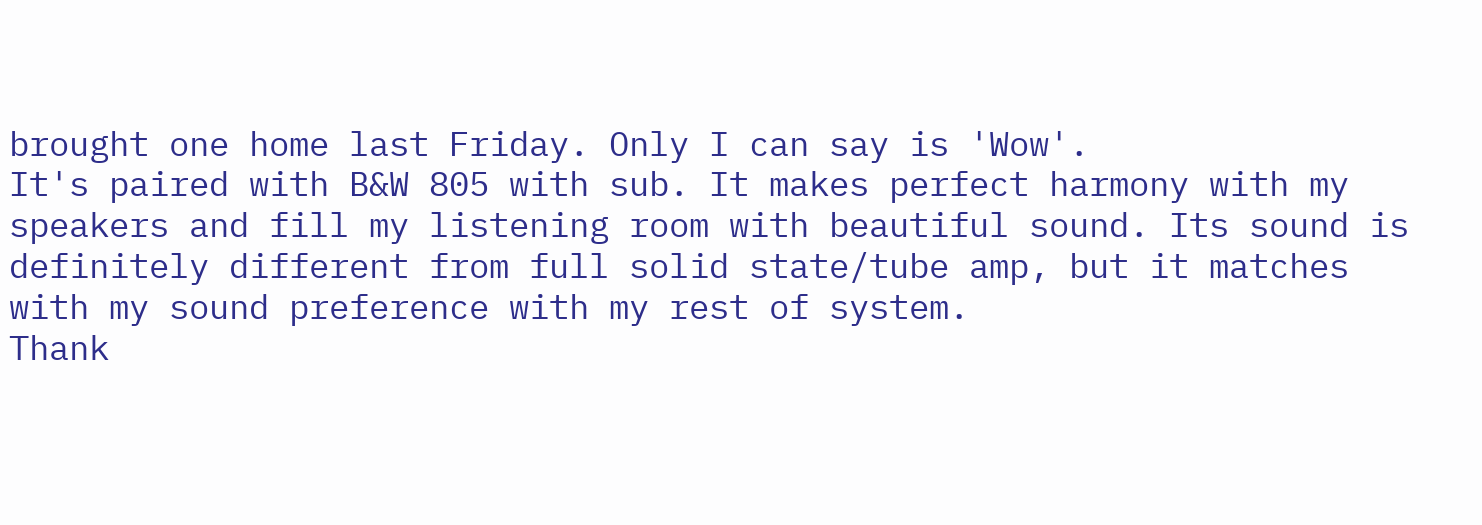brought one home last Friday. Only I can say is 'Wow'.
It's paired with B&W 805 with sub. It makes perfect harmony with my speakers and fill my listening room with beautiful sound. Its sound is definitely different from full solid state/tube amp, but it matches with my sound preference with my rest of system.
Thank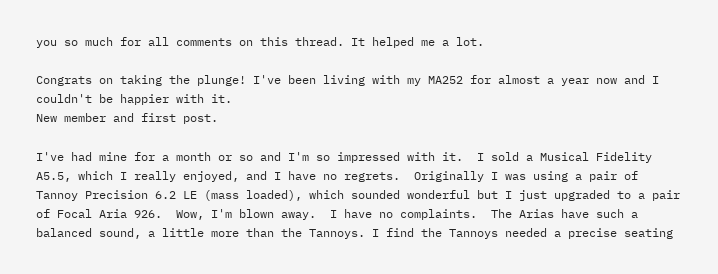you so much for all comments on this thread. It helped me a lot.

Congrats on taking the plunge! I've been living with my MA252 for almost a year now and I couldn't be happier with it.
New member and first post.

I've had mine for a month or so and I'm so impressed with it.  I sold a Musical Fidelity A5.5, which I really enjoyed, and I have no regrets.  Originally I was using a pair of Tannoy Precision 6.2 LE (mass loaded), which sounded wonderful but I just upgraded to a pair of Focal Aria 926.  Wow, I'm blown away.  I have no complaints.  The Arias have such a balanced sound, a little more than the Tannoys. I find the Tannoys needed a precise seating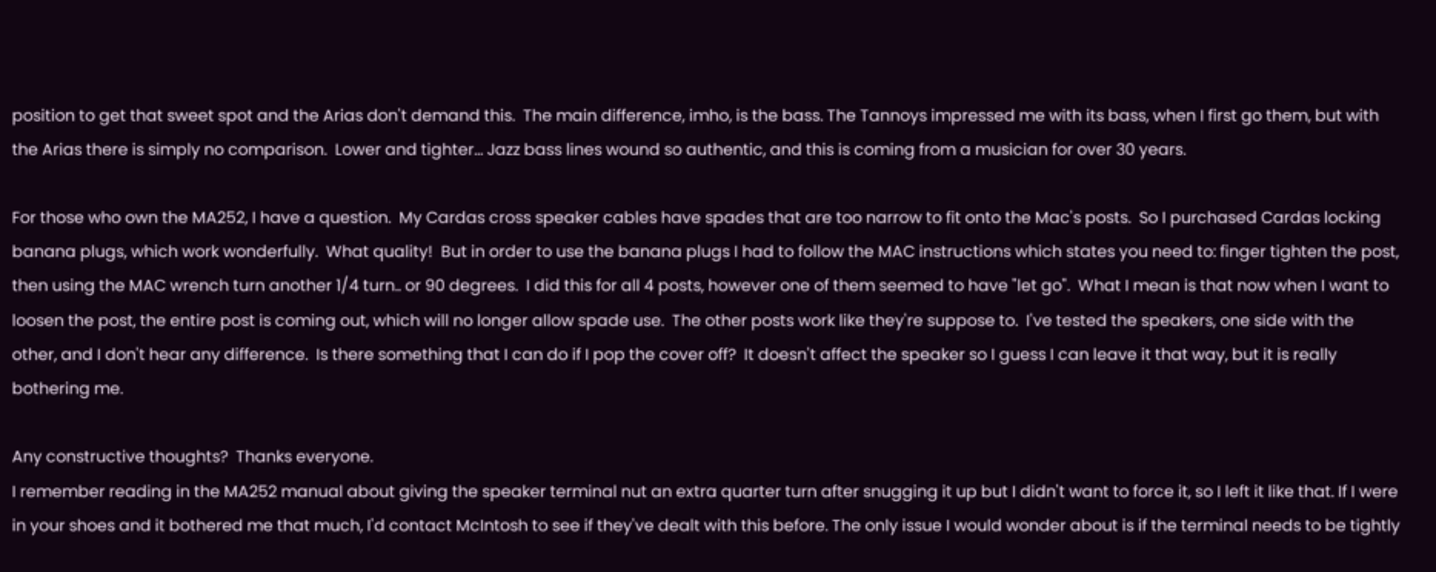position to get that sweet spot and the Arias don't demand this.  The main difference, imho, is the bass. The Tannoys impressed me with its bass, when I first go them, but with the Arias there is simply no comparison.  Lower and tighter... Jazz bass lines wound so authentic, and this is coming from a musician for over 30 years.

For those who own the MA252, I have a question.  My Cardas cross speaker cables have spades that are too narrow to fit onto the Mac's posts.  So I purchased Cardas locking banana plugs, which work wonderfully.  What quality!  But in order to use the banana plugs I had to follow the MAC instructions which states you need to: finger tighten the post, then using the MAC wrench turn another 1/4 turn.. or 90 degrees.  I did this for all 4 posts, however one of them seemed to have "let go".  What I mean is that now when I want to loosen the post, the entire post is coming out, which will no longer allow spade use.  The other posts work like they're suppose to.  I've tested the speakers, one side with the other, and I don't hear any difference.  Is there something that I can do if I pop the cover off?  It doesn't affect the speaker so I guess I can leave it that way, but it is really bothering me.

Any constructive thoughts?  Thanks everyone.
I remember reading in the MA252 manual about giving the speaker terminal nut an extra quarter turn after snugging it up but I didn't want to force it, so I left it like that. If I were in your shoes and it bothered me that much, I'd contact McIntosh to see if they've dealt with this before. The only issue I would wonder about is if the terminal needs to be tightly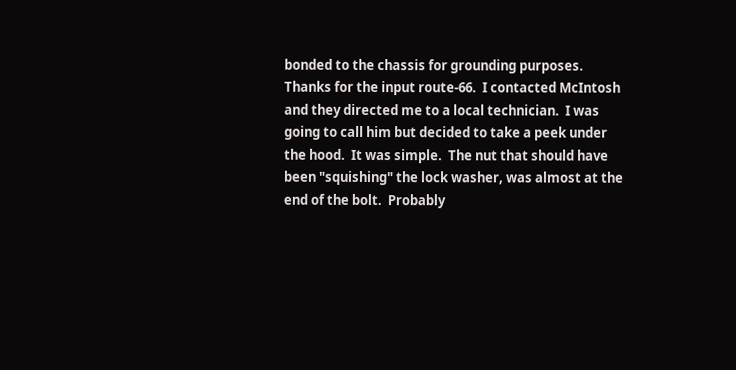bonded to the chassis for grounding purposes.
Thanks for the input route-66.  I contacted McIntosh and they directed me to a local technician.  I was going to call him but decided to take a peek under the hood.  It was simple.  The nut that should have been "squishing" the lock washer, was almost at the end of the bolt.  Probably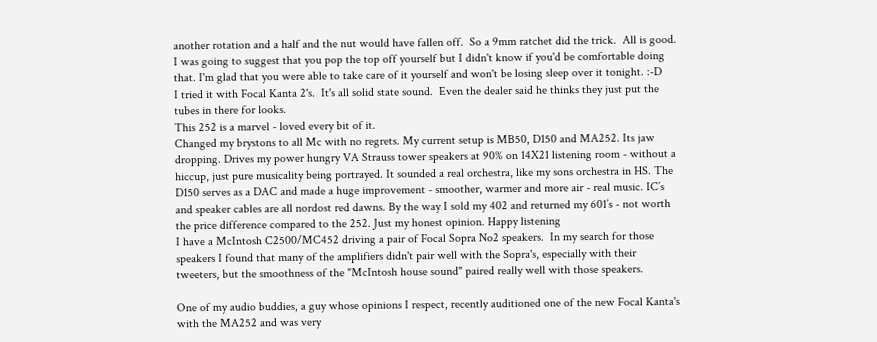another rotation and a half and the nut would have fallen off.  So a 9mm ratchet did the trick.  All is good.
I was going to suggest that you pop the top off yourself but I didn't know if you'd be comfortable doing that. I'm glad that you were able to take care of it yourself and won't be losing sleep over it tonight. :-D
I tried it with Focal Kanta 2's.  It's all solid state sound.  Even the dealer said he thinks they just put the tubes in there for looks.
This 252 is a marvel - loved every bit of it.
Changed my brystons to all Mc with no regrets. My current setup is MB50, D150 and MA252. Its jaw dropping. Drives my power hungry VA Strauss tower speakers at 90% on 14X21 listening room - without a hiccup, just pure musicality being portrayed. It sounded a real orchestra, like my sons orchestra in HS. The D150 serves as a DAC and made a huge improvement - smoother, warmer and more air - real music. IC’s and speaker cables are all nordost red dawns. By the way I sold my 402 and returned my 601’s - not worth the price difference compared to the 252. Just my honest opinion. Happy listening
I have a McIntosh C2500/MC452 driving a pair of Focal Sopra No2 speakers.  In my search for those speakers I found that many of the amplifiers didn't pair well with the Sopra's, especially with their tweeters, but the smoothness of the "McIntosh house sound" paired really well with those speakers.

One of my audio buddies, a guy whose opinions I respect, recently auditioned one of the new Focal Kanta's with the MA252 and was very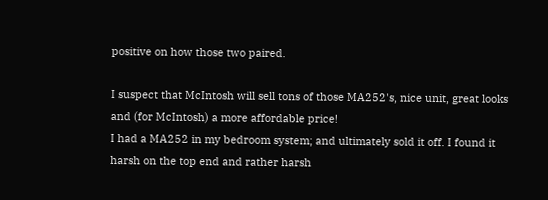positive on how those two paired.

I suspect that McIntosh will sell tons of those MA252's, nice unit, great looks and (for McIntosh) a more affordable price!
I had a MA252 in my bedroom system; and ultimately sold it off. I found it harsh on the top end and rather harsh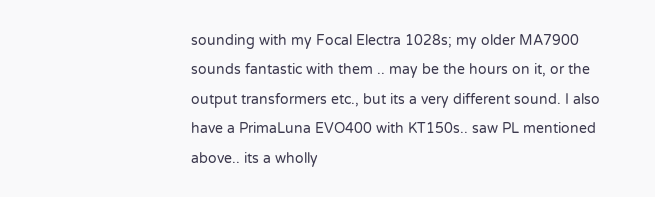sounding with my Focal Electra 1028s; my older MA7900 sounds fantastic with them .. may be the hours on it, or the output transformers etc., but its a very different sound. I also have a PrimaLuna EVO400 with KT150s.. saw PL mentioned above.. its a wholly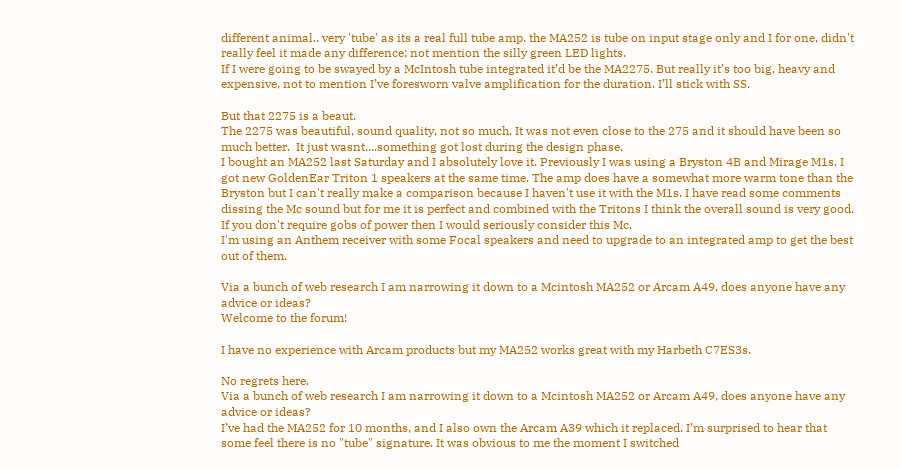different animal.. very 'tube' as its a real full tube amp. the MA252 is tube on input stage only and I for one, didn't really feel it made any difference; not mention the silly green LED lights.
If I were going to be swayed by a McIntosh tube integrated it’d be the MA2275. But really it’s too big, heavy and expensive, not to mention I’ve foresworn valve amplification for the duration. I’ll stick with SS.

But that 2275 is a beaut.
The 2275 was beautiful, sound quality, not so much. It was not even close to the 275 and it should have been so much better.  It just wasnt....something got lost during the design phase.
I bought an MA252 last Saturday and I absolutely love it. Previously I was using a Bryston 4B and Mirage M1s. I got new GoldenEar Triton 1 speakers at the same time. The amp does have a somewhat more warm tone than the Bryston but I can't really make a comparison because I haven't use it with the M1s. I have read some comments dissing the Mc sound but for me it is perfect and combined with the Tritons I think the overall sound is very good. If you don't require gobs of power then I would seriously consider this Mc.
I'm using an Anthem receiver with some Focal speakers and need to upgrade to an integrated amp to get the best out of them.

Via a bunch of web research I am narrowing it down to a Mcintosh MA252 or Arcam A49, does anyone have any advice or ideas?
Welcome to the forum!

I have no experience with Arcam products but my MA252 works great with my Harbeth C7ES3s.

No regrets here.
Via a bunch of web research I am narrowing it down to a Mcintosh MA252 or Arcam A49, does anyone have any advice or ideas?
I’ve had the MA252 for 10 months, and I also own the Arcam A39 which it replaced. I’m surprised to hear that some feel there is no "tube" signature. It was obvious to me the moment I switched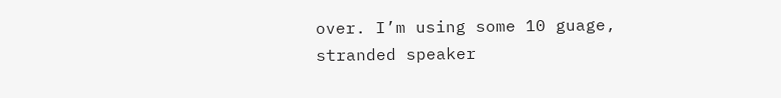over. I’m using some 10 guage, stranded speaker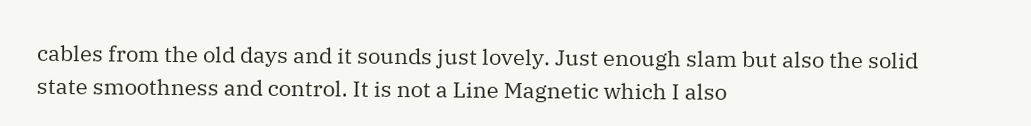cables from the old days and it sounds just lovely. Just enough slam but also the solid state smoothness and control. It is not a Line Magnetic which I also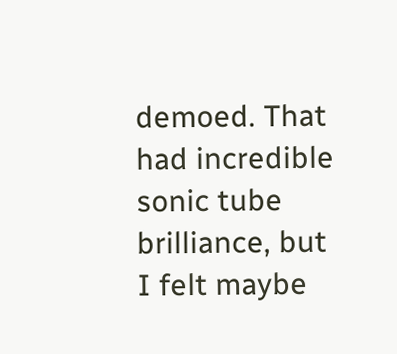demoed. That had incredible sonic tube brilliance, but I felt maybe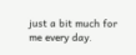just a bit much for me every day.